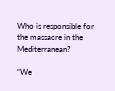Who is responsible for the massacre in the Mediterranean?

“We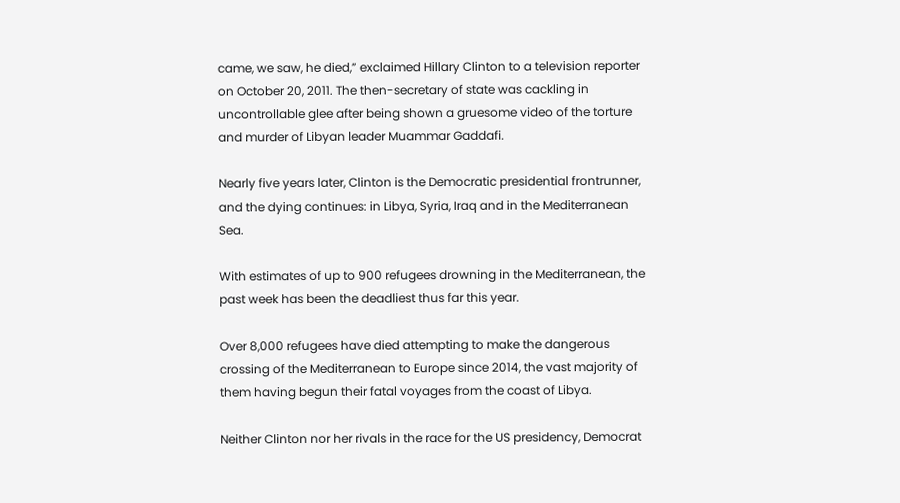came, we saw, he died,” exclaimed Hillary Clinton to a television reporter on October 20, 2011. The then-secretary of state was cackling in uncontrollable glee after being shown a gruesome video of the torture and murder of Libyan leader Muammar Gaddafi.

Nearly five years later, Clinton is the Democratic presidential frontrunner, and the dying continues: in Libya, Syria, Iraq and in the Mediterranean Sea.

With estimates of up to 900 refugees drowning in the Mediterranean, the past week has been the deadliest thus far this year.

Over 8,000 refugees have died attempting to make the dangerous crossing of the Mediterranean to Europe since 2014, the vast majority of them having begun their fatal voyages from the coast of Libya.

Neither Clinton nor her rivals in the race for the US presidency, Democrat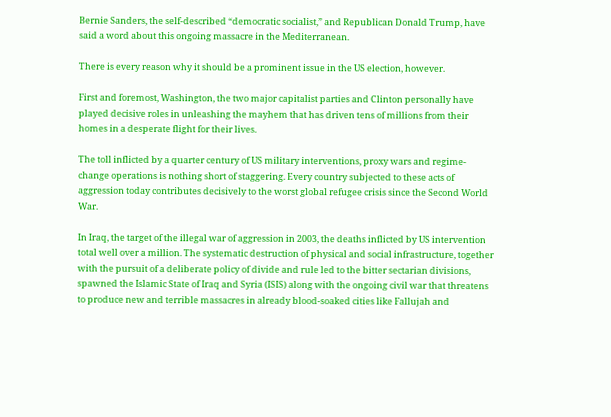Bernie Sanders, the self-described “democratic socialist,” and Republican Donald Trump, have said a word about this ongoing massacre in the Mediterranean.

There is every reason why it should be a prominent issue in the US election, however.

First and foremost, Washington, the two major capitalist parties and Clinton personally have played decisive roles in unleashing the mayhem that has driven tens of millions from their homes in a desperate flight for their lives.

The toll inflicted by a quarter century of US military interventions, proxy wars and regime-change operations is nothing short of staggering. Every country subjected to these acts of aggression today contributes decisively to the worst global refugee crisis since the Second World War.

In Iraq, the target of the illegal war of aggression in 2003, the deaths inflicted by US intervention total well over a million. The systematic destruction of physical and social infrastructure, together with the pursuit of a deliberate policy of divide and rule led to the bitter sectarian divisions, spawned the Islamic State of Iraq and Syria (ISIS) along with the ongoing civil war that threatens to produce new and terrible massacres in already blood-soaked cities like Fallujah and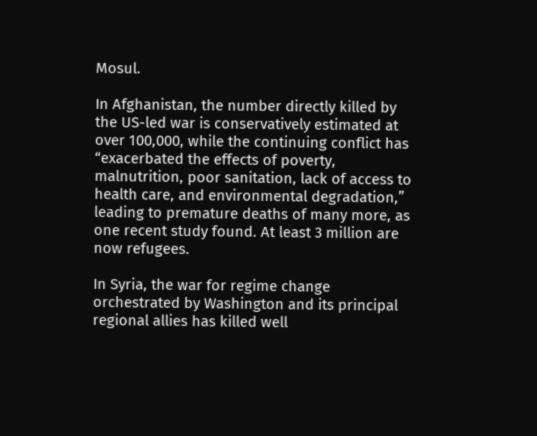Mosul.

In Afghanistan, the number directly killed by the US-led war is conservatively estimated at over 100,000, while the continuing conflict has “exacerbated the effects of poverty, malnutrition, poor sanitation, lack of access to health care, and environmental degradation,” leading to premature deaths of many more, as one recent study found. At least 3 million are now refugees.

In Syria, the war for regime change orchestrated by Washington and its principal regional allies has killed well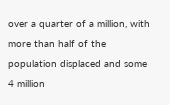over a quarter of a million, with more than half of the population displaced and some 4 million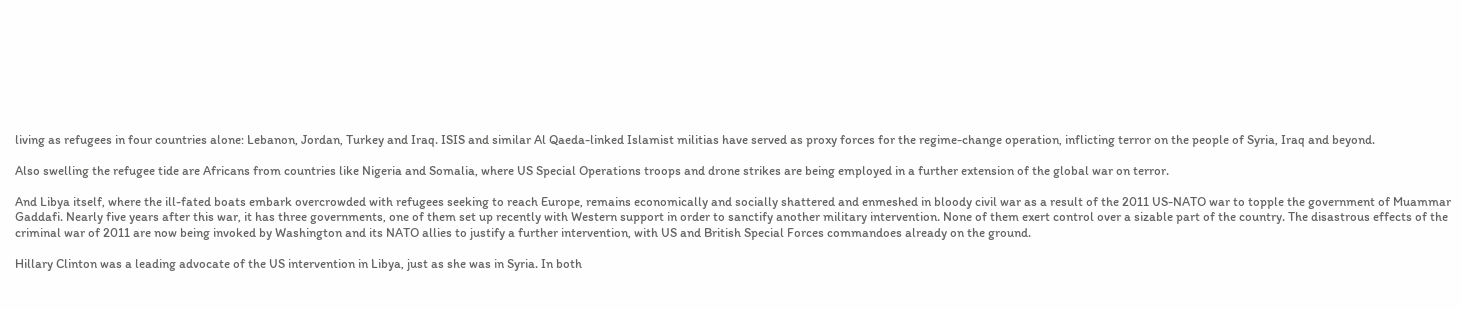living as refugees in four countries alone: Lebanon, Jordan, Turkey and Iraq. ISIS and similar Al Qaeda-linked Islamist militias have served as proxy forces for the regime-change operation, inflicting terror on the people of Syria, Iraq and beyond.

Also swelling the refugee tide are Africans from countries like Nigeria and Somalia, where US Special Operations troops and drone strikes are being employed in a further extension of the global war on terror.

And Libya itself, where the ill-fated boats embark overcrowded with refugees seeking to reach Europe, remains economically and socially shattered and enmeshed in bloody civil war as a result of the 2011 US-NATO war to topple the government of Muammar Gaddafi. Nearly five years after this war, it has three governments, one of them set up recently with Western support in order to sanctify another military intervention. None of them exert control over a sizable part of the country. The disastrous effects of the criminal war of 2011 are now being invoked by Washington and its NATO allies to justify a further intervention, with US and British Special Forces commandoes already on the ground.

Hillary Clinton was a leading advocate of the US intervention in Libya, just as she was in Syria. In both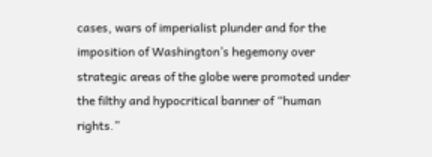cases, wars of imperialist plunder and for the imposition of Washington’s hegemony over strategic areas of the globe were promoted under the filthy and hypocritical banner of “human rights.”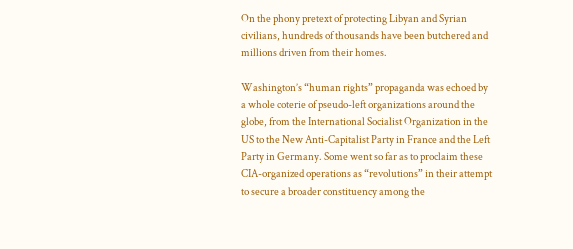On the phony pretext of protecting Libyan and Syrian civilians, hundreds of thousands have been butchered and millions driven from their homes.

Washington’s “human rights” propaganda was echoed by a whole coterie of pseudo-left organizations around the globe, from the International Socialist Organization in the US to the New Anti-Capitalist Party in France and the Left Party in Germany. Some went so far as to proclaim these CIA-organized operations as “revolutions” in their attempt to secure a broader constituency among the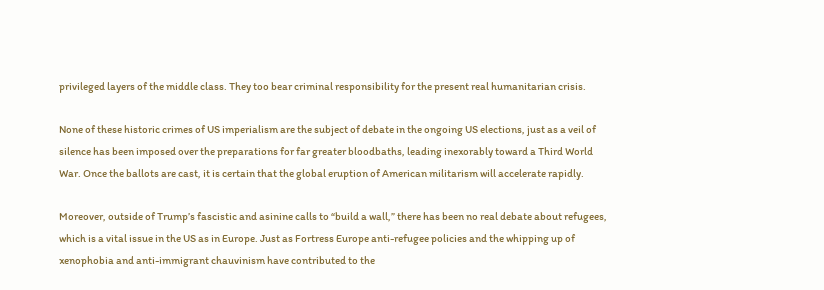privileged layers of the middle class. They too bear criminal responsibility for the present real humanitarian crisis.

None of these historic crimes of US imperialism are the subject of debate in the ongoing US elections, just as a veil of silence has been imposed over the preparations for far greater bloodbaths, leading inexorably toward a Third World War. Once the ballots are cast, it is certain that the global eruption of American militarism will accelerate rapidly.

Moreover, outside of Trump’s fascistic and asinine calls to “build a wall,” there has been no real debate about refugees, which is a vital issue in the US as in Europe. Just as Fortress Europe anti-refugee policies and the whipping up of xenophobia and anti-immigrant chauvinism have contributed to the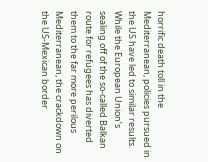horrific death toll in the Mediterranean, policies pursued in the US have led to similar results. While the European Union’s sealing off of the so-called Balkan route for refugees has diverted them to the far more perilous Mediterranean, the crackdown on the US-Mexican border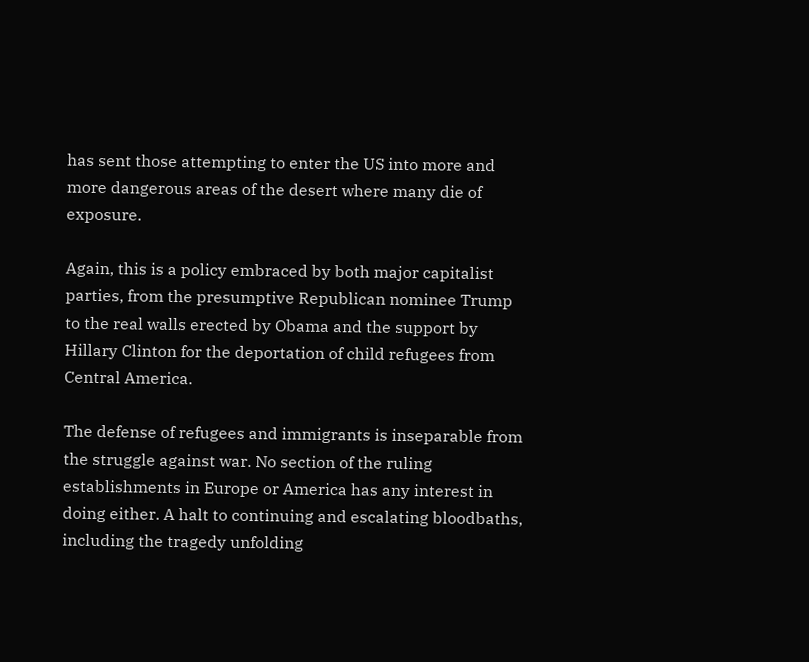has sent those attempting to enter the US into more and more dangerous areas of the desert where many die of exposure.

Again, this is a policy embraced by both major capitalist parties, from the presumptive Republican nominee Trump to the real walls erected by Obama and the support by Hillary Clinton for the deportation of child refugees from Central America.

The defense of refugees and immigrants is inseparable from the struggle against war. No section of the ruling establishments in Europe or America has any interest in doing either. A halt to continuing and escalating bloodbaths, including the tragedy unfolding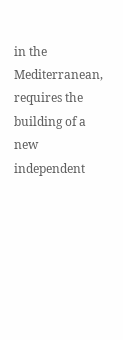in the Mediterranean, requires the building of a new independent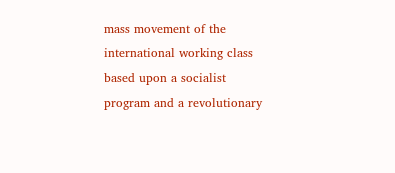mass movement of the international working class based upon a socialist program and a revolutionary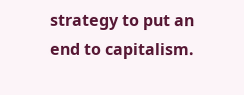strategy to put an end to capitalism.